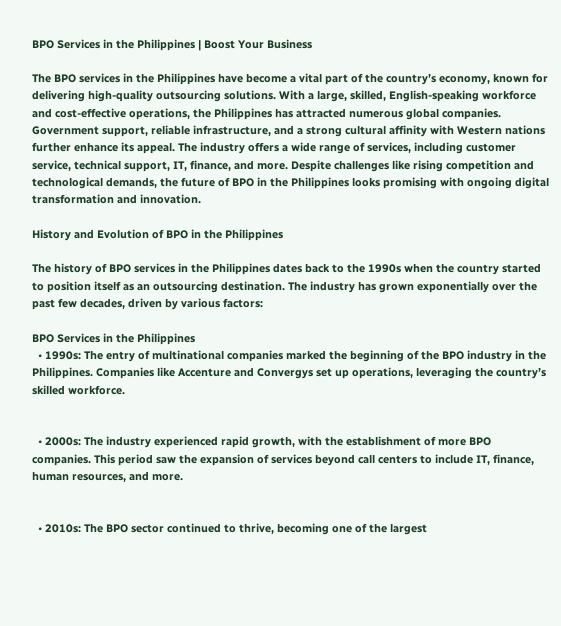BPO Services in the Philippines | Boost Your Business

The BPO services in the Philippines have become a vital part of the country’s economy, known for delivering high-quality outsourcing solutions. With a large, skilled, English-speaking workforce and cost-effective operations, the Philippines has attracted numerous global companies. Government support, reliable infrastructure, and a strong cultural affinity with Western nations further enhance its appeal. The industry offers a wide range of services, including customer service, technical support, IT, finance, and more. Despite challenges like rising competition and technological demands, the future of BPO in the Philippines looks promising with ongoing digital transformation and innovation.

History and Evolution of BPO in the Philippines

The history of BPO services in the Philippines dates back to the 1990s when the country started to position itself as an outsourcing destination. The industry has grown exponentially over the past few decades, driven by various factors:

BPO Services in the Philippines
  • 1990s: The entry of multinational companies marked the beginning of the BPO industry in the Philippines. Companies like Accenture and Convergys set up operations, leveraging the country’s skilled workforce.


  • 2000s: The industry experienced rapid growth, with the establishment of more BPO companies. This period saw the expansion of services beyond call centers to include IT, finance, human resources, and more.


  • 2010s: The BPO sector continued to thrive, becoming one of the largest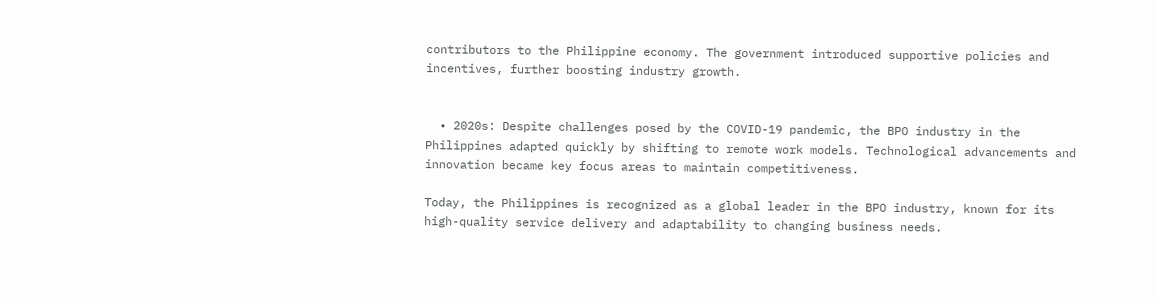contributors to the Philippine economy. The government introduced supportive policies and incentives, further boosting industry growth.


  • 2020s: Despite challenges posed by the COVID-19 pandemic, the BPO industry in the Philippines adapted quickly by shifting to remote work models. Technological advancements and innovation became key focus areas to maintain competitiveness.

Today, the Philippines is recognized as a global leader in the BPO industry, known for its high-quality service delivery and adaptability to changing business needs.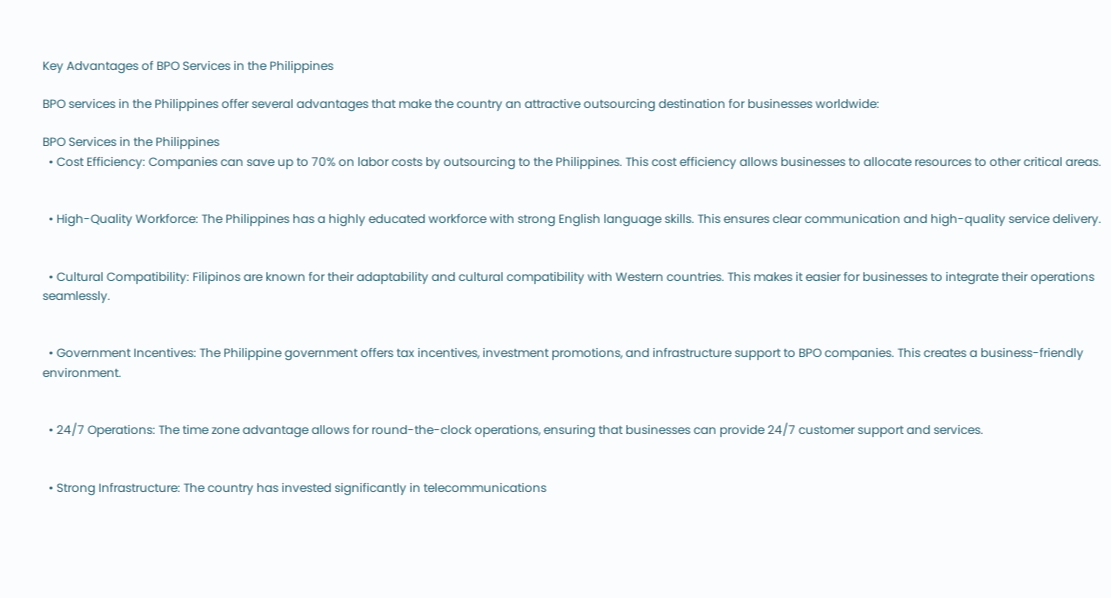Key Advantages of BPO Services in the Philippines

BPO services in the Philippines offer several advantages that make the country an attractive outsourcing destination for businesses worldwide:

BPO Services in the Philippines
  • Cost Efficiency: Companies can save up to 70% on labor costs by outsourcing to the Philippines. This cost efficiency allows businesses to allocate resources to other critical areas.


  • High-Quality Workforce: The Philippines has a highly educated workforce with strong English language skills. This ensures clear communication and high-quality service delivery.


  • Cultural Compatibility: Filipinos are known for their adaptability and cultural compatibility with Western countries. This makes it easier for businesses to integrate their operations seamlessly.


  • Government Incentives: The Philippine government offers tax incentives, investment promotions, and infrastructure support to BPO companies. This creates a business-friendly environment.


  • 24/7 Operations: The time zone advantage allows for round-the-clock operations, ensuring that businesses can provide 24/7 customer support and services.


  • Strong Infrastructure: The country has invested significantly in telecommunications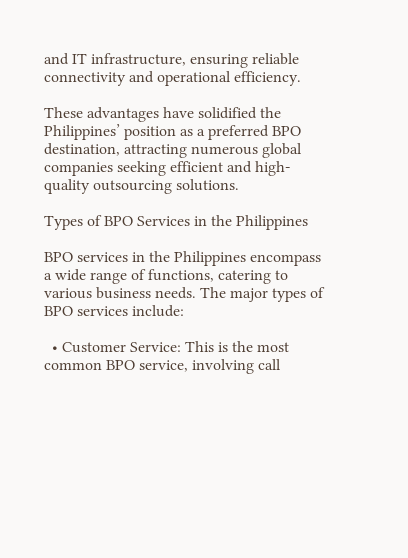and IT infrastructure, ensuring reliable connectivity and operational efficiency.

These advantages have solidified the Philippines’ position as a preferred BPO destination, attracting numerous global companies seeking efficient and high-quality outsourcing solutions.

Types of BPO Services in the Philippines

BPO services in the Philippines encompass a wide range of functions, catering to various business needs. The major types of BPO services include:

  • Customer Service: This is the most common BPO service, involving call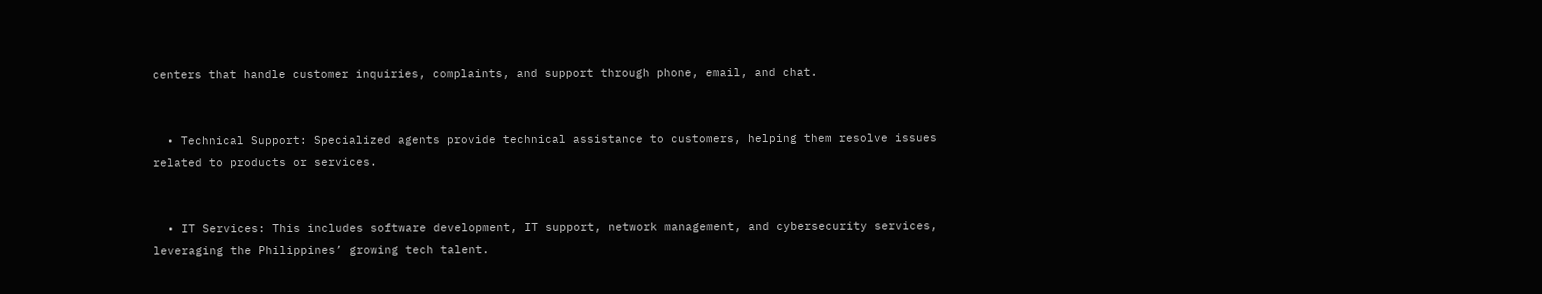centers that handle customer inquiries, complaints, and support through phone, email, and chat.


  • Technical Support: Specialized agents provide technical assistance to customers, helping them resolve issues related to products or services.


  • IT Services: This includes software development, IT support, network management, and cybersecurity services, leveraging the Philippines’ growing tech talent.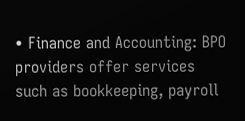• Finance and Accounting: BPO providers offer services such as bookkeeping, payroll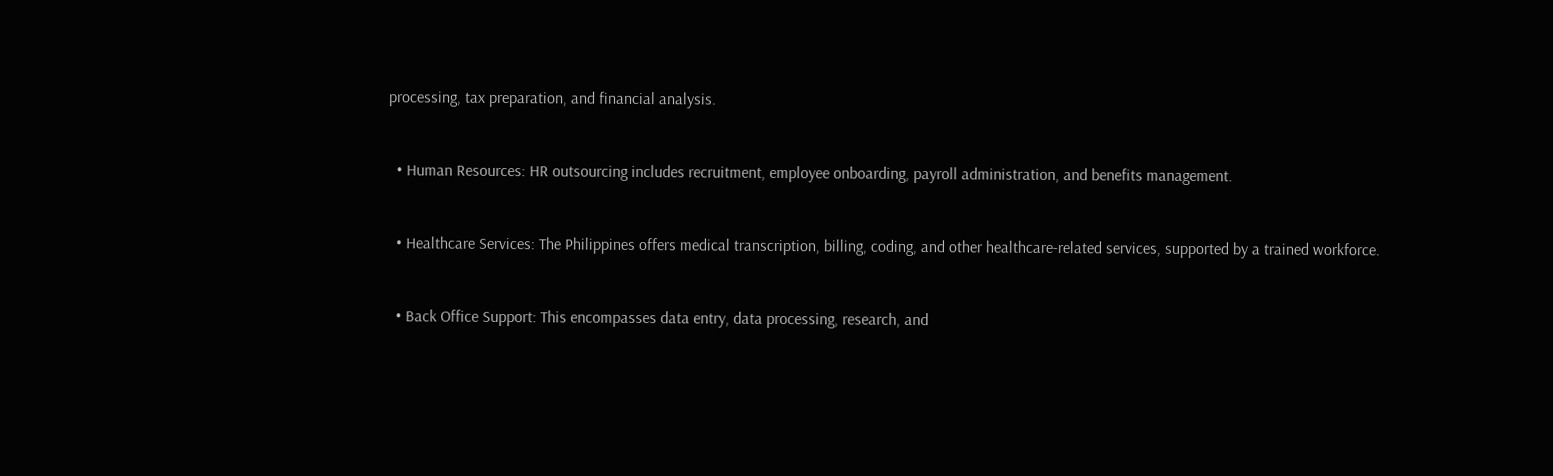processing, tax preparation, and financial analysis.


  • Human Resources: HR outsourcing includes recruitment, employee onboarding, payroll administration, and benefits management.


  • Healthcare Services: The Philippines offers medical transcription, billing, coding, and other healthcare-related services, supported by a trained workforce.


  • Back Office Support: This encompasses data entry, data processing, research, and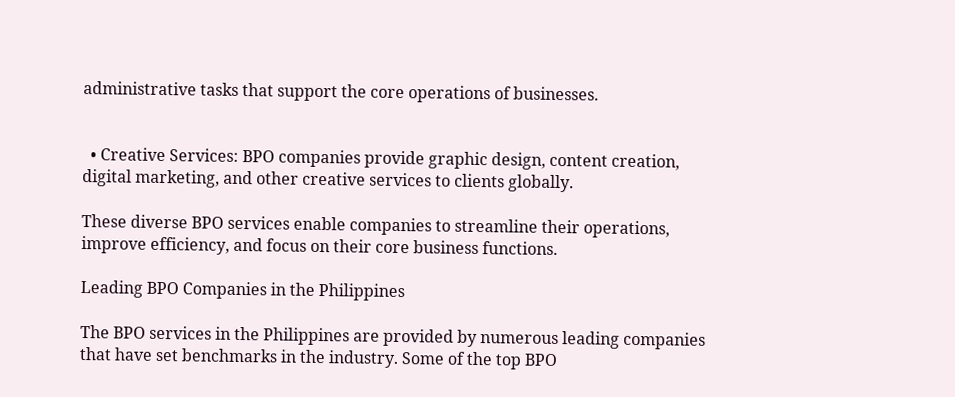administrative tasks that support the core operations of businesses.


  • Creative Services: BPO companies provide graphic design, content creation, digital marketing, and other creative services to clients globally.

These diverse BPO services enable companies to streamline their operations, improve efficiency, and focus on their core business functions.

Leading BPO Companies in the Philippines

The BPO services in the Philippines are provided by numerous leading companies that have set benchmarks in the industry. Some of the top BPO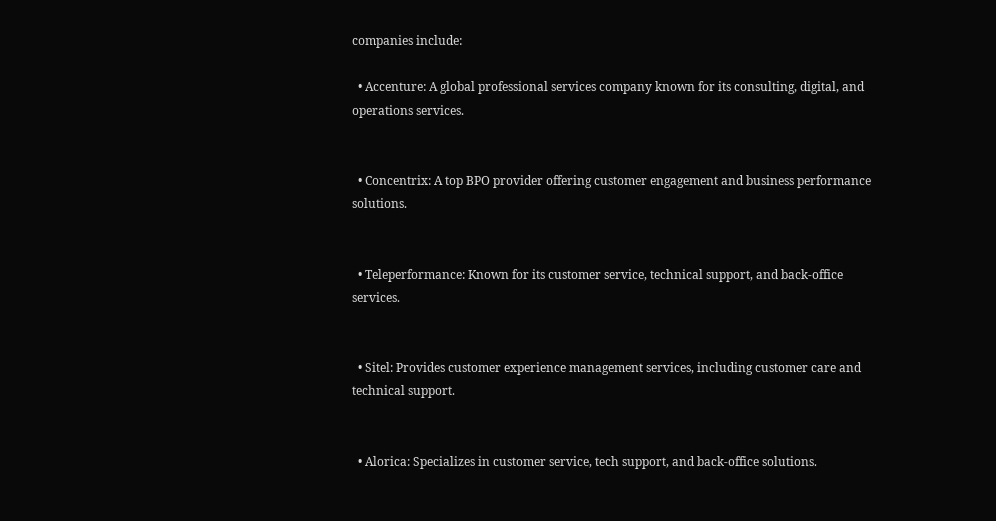companies include:

  • Accenture: A global professional services company known for its consulting, digital, and operations services.


  • Concentrix: A top BPO provider offering customer engagement and business performance solutions.


  • Teleperformance: Known for its customer service, technical support, and back-office services.


  • Sitel: Provides customer experience management services, including customer care and technical support.


  • Alorica: Specializes in customer service, tech support, and back-office solutions.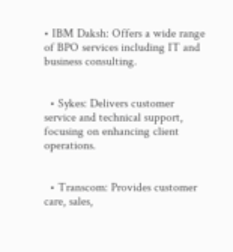• IBM Daksh: Offers a wide range of BPO services including IT and business consulting.


  • Sykes: Delivers customer service and technical support, focusing on enhancing client operations.


  • Transcom: Provides customer care, sales,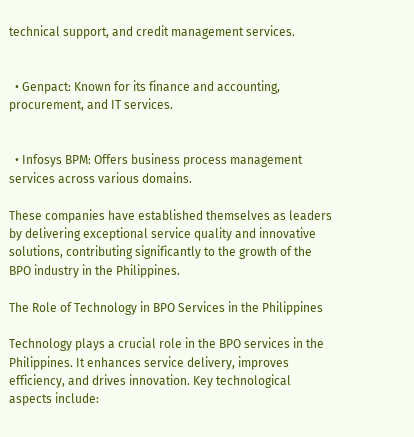technical support, and credit management services.


  • Genpact: Known for its finance and accounting, procurement, and IT services.


  • Infosys BPM: Offers business process management services across various domains.

These companies have established themselves as leaders by delivering exceptional service quality and innovative solutions, contributing significantly to the growth of the BPO industry in the Philippines.

The Role of Technology in BPO Services in the Philippines

Technology plays a crucial role in the BPO services in the Philippines. It enhances service delivery, improves efficiency, and drives innovation. Key technological aspects include: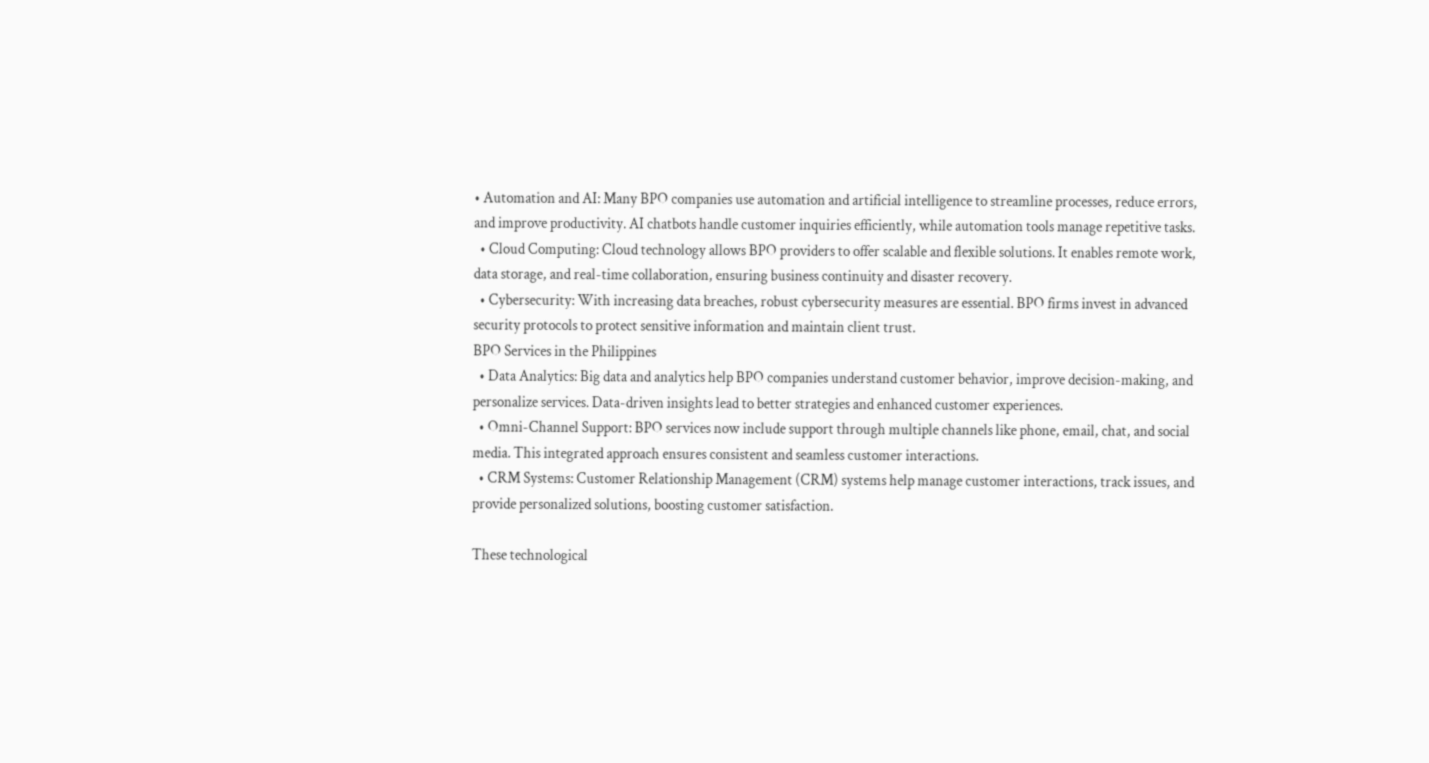• Automation and AI: Many BPO companies use automation and artificial intelligence to streamline processes, reduce errors, and improve productivity. AI chatbots handle customer inquiries efficiently, while automation tools manage repetitive tasks.
  • Cloud Computing: Cloud technology allows BPO providers to offer scalable and flexible solutions. It enables remote work, data storage, and real-time collaboration, ensuring business continuity and disaster recovery.
  • Cybersecurity: With increasing data breaches, robust cybersecurity measures are essential. BPO firms invest in advanced security protocols to protect sensitive information and maintain client trust.
BPO Services in the Philippines
  • Data Analytics: Big data and analytics help BPO companies understand customer behavior, improve decision-making, and personalize services. Data-driven insights lead to better strategies and enhanced customer experiences.
  • Omni-Channel Support: BPO services now include support through multiple channels like phone, email, chat, and social media. This integrated approach ensures consistent and seamless customer interactions.
  • CRM Systems: Customer Relationship Management (CRM) systems help manage customer interactions, track issues, and provide personalized solutions, boosting customer satisfaction.

These technological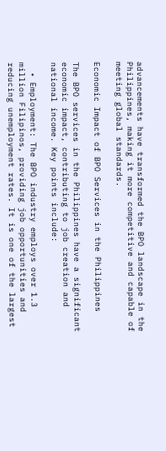advancements have transformed the BPO landscape in the Philippines, making it more competitive and capable of meeting global standards.

Economic Impact of BPO Services in the Philippines

The BPO services in the Philippines have a significant economic impact, contributing to job creation and national income. Key points include:

  • Employment: The BPO industry employs over 1.3 million Filipinos, providing job opportunities and reducing unemployment rates. It is one of the largest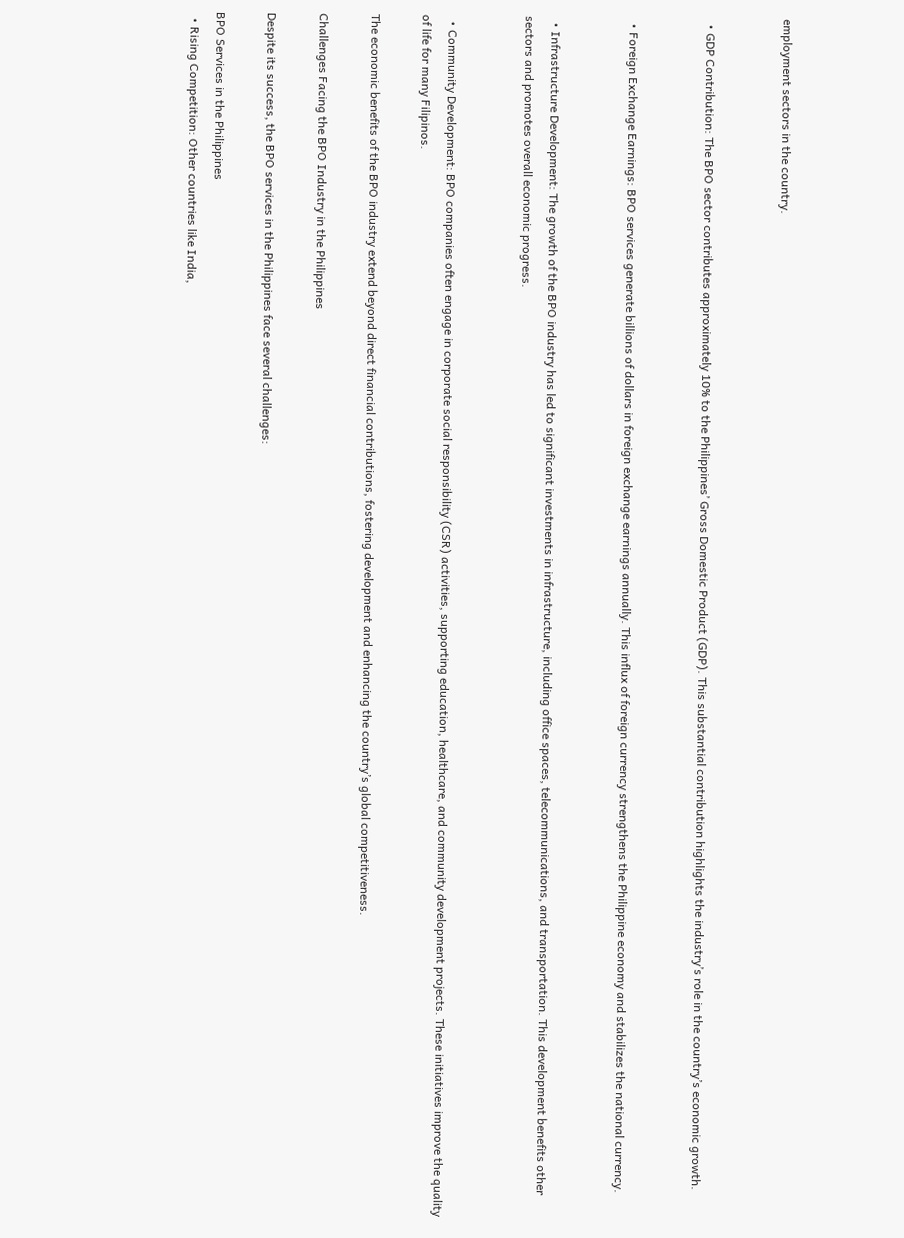employment sectors in the country.


  • GDP Contribution: The BPO sector contributes approximately 10% to the Philippines’ Gross Domestic Product (GDP). This substantial contribution highlights the industry’s role in the country’s economic growth.


  • Foreign Exchange Earnings: BPO services generate billions of dollars in foreign exchange earnings annually. This influx of foreign currency strengthens the Philippine economy and stabilizes the national currency.


  • Infrastructure Development: The growth of the BPO industry has led to significant investments in infrastructure, including office spaces, telecommunications, and transportation. This development benefits other sectors and promotes overall economic progress.


  • Community Development: BPO companies often engage in corporate social responsibility (CSR) activities, supporting education, healthcare, and community development projects. These initiatives improve the quality of life for many Filipinos.

The economic benefits of the BPO industry extend beyond direct financial contributions, fostering development and enhancing the country’s global competitiveness.

Challenges Facing the BPO Industry in the Philippines

Despite its success, the BPO services in the Philippines face several challenges:

BPO Services in the Philippines
  • Rising Competition: Other countries like India,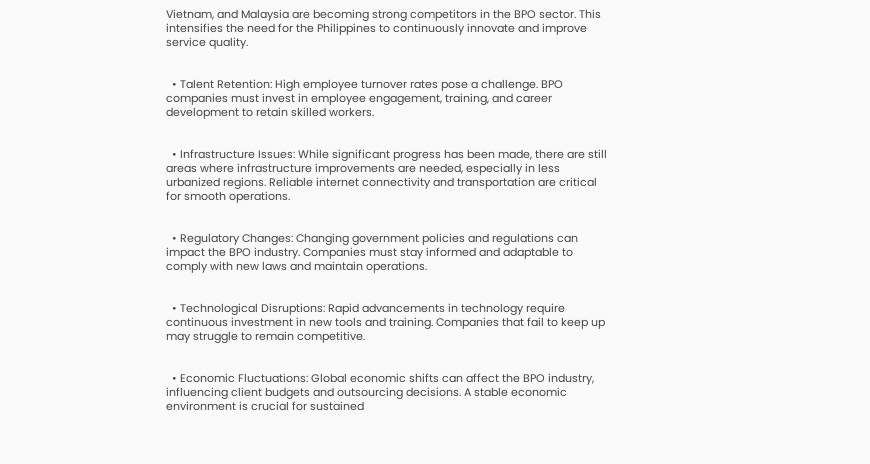Vietnam, and Malaysia are becoming strong competitors in the BPO sector. This intensifies the need for the Philippines to continuously innovate and improve service quality.


  • Talent Retention: High employee turnover rates pose a challenge. BPO companies must invest in employee engagement, training, and career development to retain skilled workers.


  • Infrastructure Issues: While significant progress has been made, there are still areas where infrastructure improvements are needed, especially in less urbanized regions. Reliable internet connectivity and transportation are critical for smooth operations.


  • Regulatory Changes: Changing government policies and regulations can impact the BPO industry. Companies must stay informed and adaptable to comply with new laws and maintain operations.


  • Technological Disruptions: Rapid advancements in technology require continuous investment in new tools and training. Companies that fail to keep up may struggle to remain competitive.


  • Economic Fluctuations: Global economic shifts can affect the BPO industry, influencing client budgets and outsourcing decisions. A stable economic environment is crucial for sustained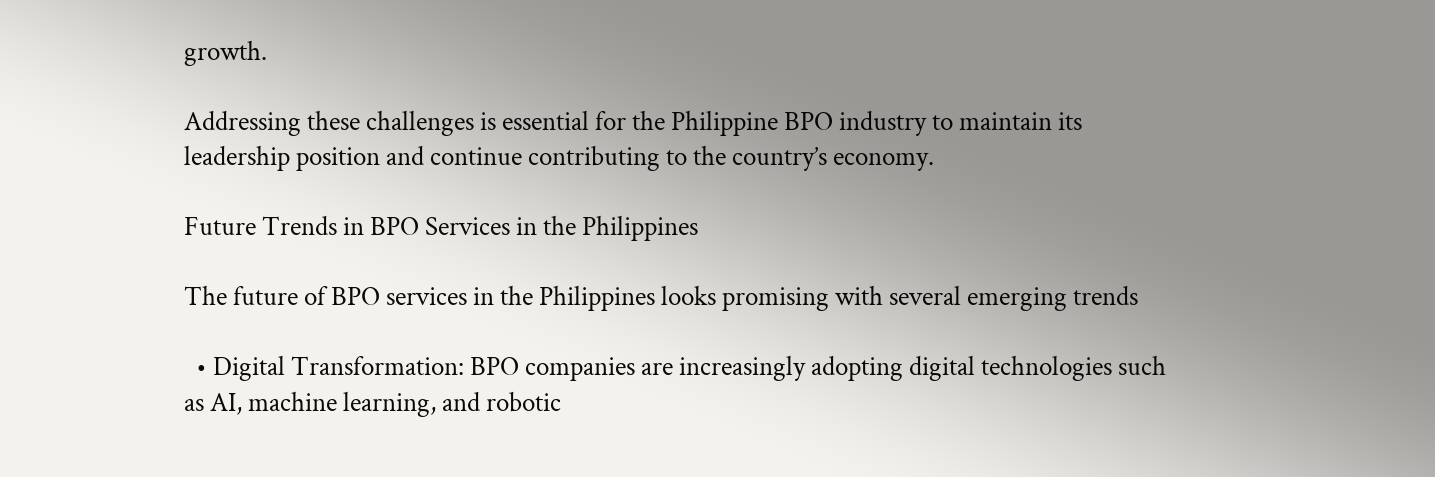growth.

Addressing these challenges is essential for the Philippine BPO industry to maintain its leadership position and continue contributing to the country’s economy.

Future Trends in BPO Services in the Philippines

The future of BPO services in the Philippines looks promising with several emerging trends

  • Digital Transformation: BPO companies are increasingly adopting digital technologies such as AI, machine learning, and robotic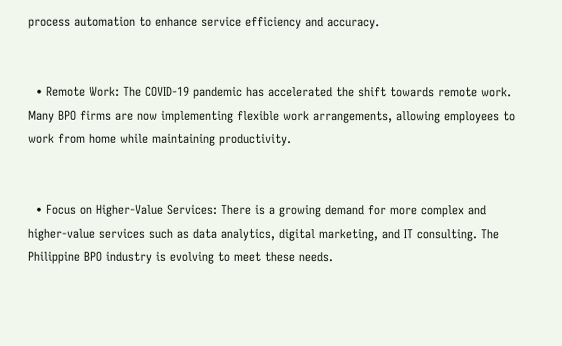process automation to enhance service efficiency and accuracy.


  • Remote Work: The COVID-19 pandemic has accelerated the shift towards remote work. Many BPO firms are now implementing flexible work arrangements, allowing employees to work from home while maintaining productivity.


  • Focus on Higher-Value Services: There is a growing demand for more complex and higher-value services such as data analytics, digital marketing, and IT consulting. The Philippine BPO industry is evolving to meet these needs.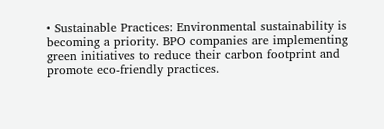• Sustainable Practices: Environmental sustainability is becoming a priority. BPO companies are implementing green initiatives to reduce their carbon footprint and promote eco-friendly practices.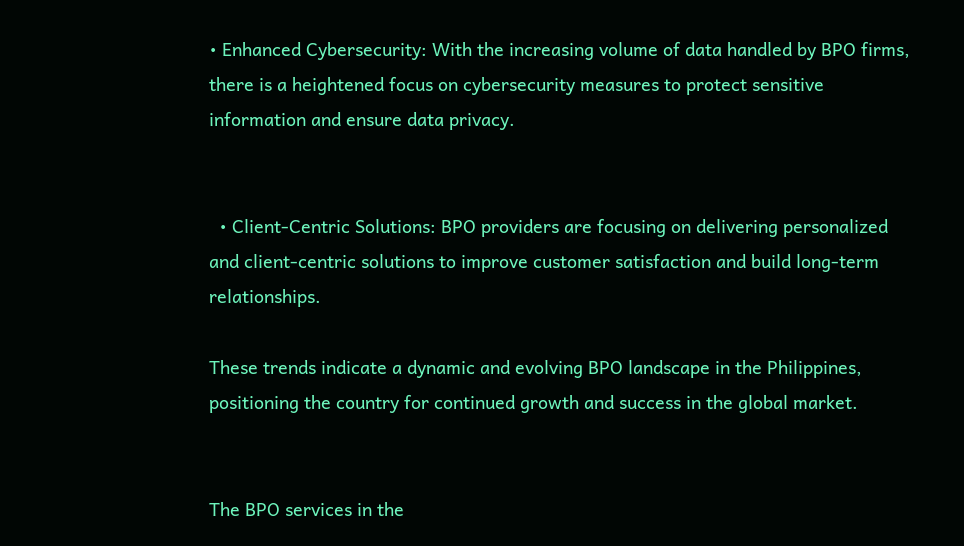• Enhanced Cybersecurity: With the increasing volume of data handled by BPO firms, there is a heightened focus on cybersecurity measures to protect sensitive information and ensure data privacy.


  • Client-Centric Solutions: BPO providers are focusing on delivering personalized and client-centric solutions to improve customer satisfaction and build long-term relationships.

These trends indicate a dynamic and evolving BPO landscape in the Philippines, positioning the country for continued growth and success in the global market.


The BPO services in the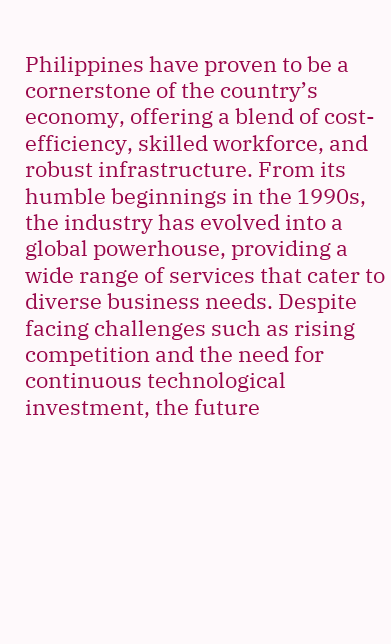Philippines have proven to be a cornerstone of the country’s economy, offering a blend of cost-efficiency, skilled workforce, and robust infrastructure. From its humble beginnings in the 1990s, the industry has evolved into a global powerhouse, providing a wide range of services that cater to diverse business needs. Despite facing challenges such as rising competition and the need for continuous technological investment, the future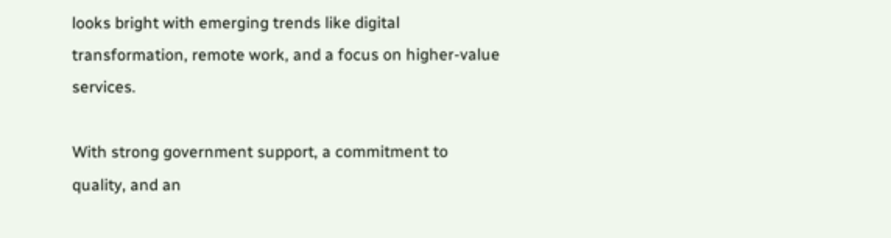looks bright with emerging trends like digital transformation, remote work, and a focus on higher-value services.

With strong government support, a commitment to quality, and an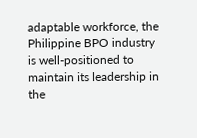adaptable workforce, the Philippine BPO industry is well-positioned to maintain its leadership in the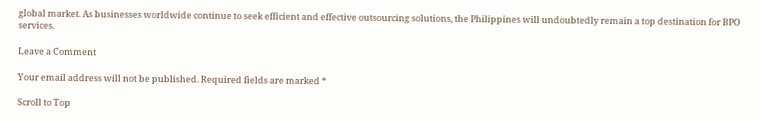global market. As businesses worldwide continue to seek efficient and effective outsourcing solutions, the Philippines will undoubtedly remain a top destination for BPO services.

Leave a Comment

Your email address will not be published. Required fields are marked *

Scroll to Top